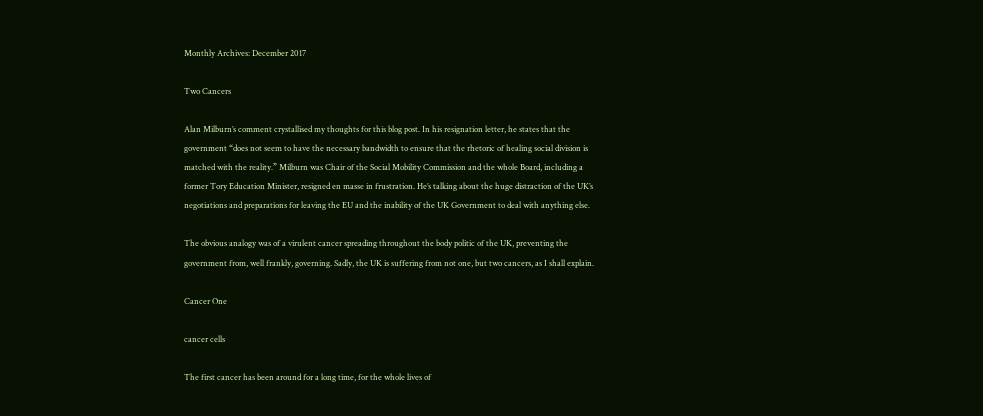Monthly Archives: December 2017

Two Cancers

Alan Milburn’s comment crystallised my thoughts for this blog post. In his resignation letter, he states that the government “does not seem to have the necessary bandwidth to ensure that the rhetoric of healing social division is matched with the reality.” Milburn was Chair of the Social Mobility Commission and the whole Board, including a former Tory Education Minister, resigned en masse in frustration. He’s talking about the huge distraction of the UK’s negotiations and preparations for leaving the EU and the inability of the UK Government to deal with anything else.

The obvious analogy was of a virulent cancer spreading throughout the body politic of the UK, preventing the government from, well frankly, governing. Sadly, the UK is suffering from not one, but two cancers, as I shall explain.

Cancer One

cancer cells

The first cancer has been around for a long time, for the whole lives of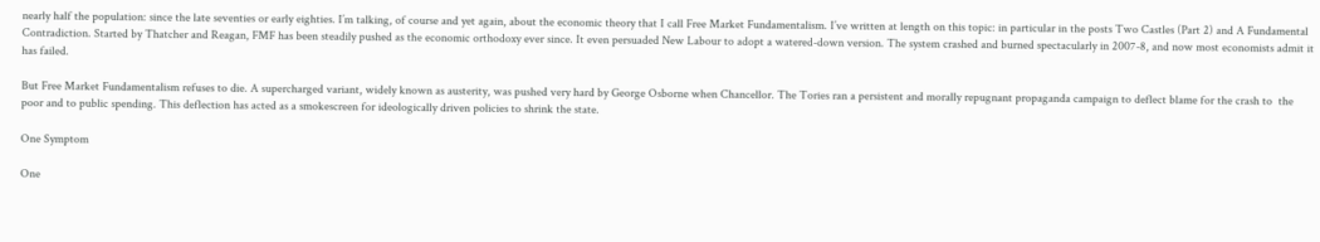nearly half the population: since the late seventies or early eighties. I’m talking, of course and yet again, about the economic theory that I call Free Market Fundamentalism. I’ve written at length on this topic: in particular in the posts Two Castles (Part 2) and A Fundamental Contradiction. Started by Thatcher and Reagan, FMF has been steadily pushed as the economic orthodoxy ever since. It even persuaded New Labour to adopt a watered-down version. The system crashed and burned spectacularly in 2007-8, and now most economists admit it has failed.

But Free Market Fundamentalism refuses to die. A supercharged variant, widely known as austerity, was pushed very hard by George Osborne when Chancellor. The Tories ran a persistent and morally repugnant propaganda campaign to deflect blame for the crash to  the poor and to public spending. This deflection has acted as a smokescreen for ideologically driven policies to shrink the state.

One Symptom

One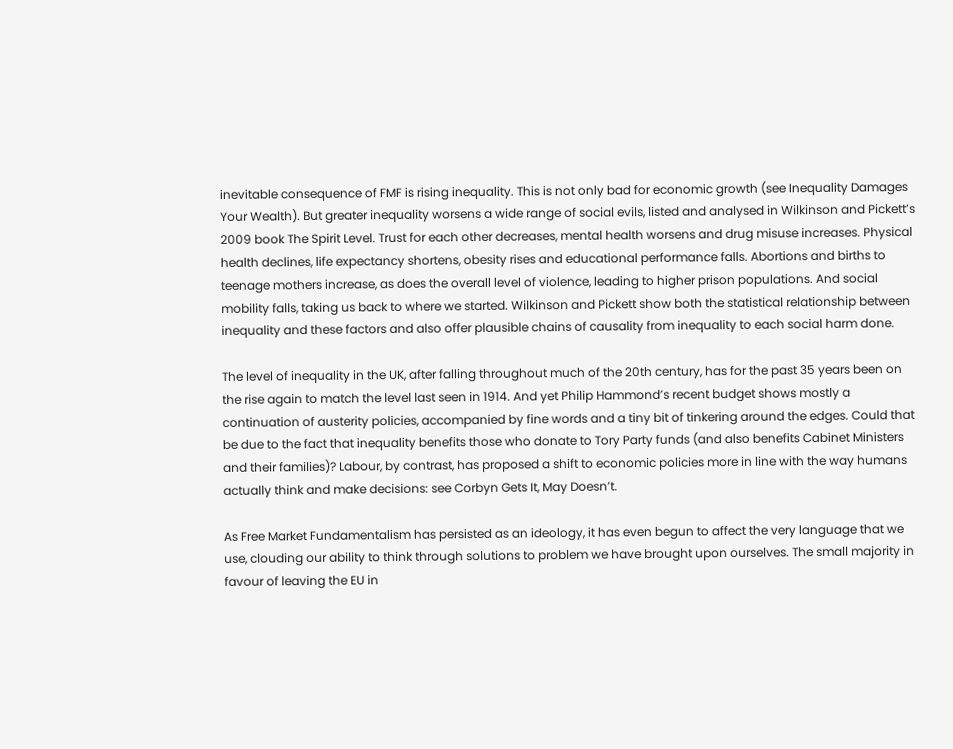inevitable consequence of FMF is rising inequality. This is not only bad for economic growth (see Inequality Damages Your Wealth). But greater inequality worsens a wide range of social evils, listed and analysed in Wilkinson and Pickett’s 2009 book The Spirit Level. Trust for each other decreases, mental health worsens and drug misuse increases. Physical health declines, life expectancy shortens, obesity rises and educational performance falls. Abortions and births to teenage mothers increase, as does the overall level of violence, leading to higher prison populations. And social mobility falls, taking us back to where we started. Wilkinson and Pickett show both the statistical relationship between inequality and these factors and also offer plausible chains of causality from inequality to each social harm done.

The level of inequality in the UK, after falling throughout much of the 20th century, has for the past 35 years been on the rise again to match the level last seen in 1914. And yet Philip Hammond’s recent budget shows mostly a continuation of austerity policies, accompanied by fine words and a tiny bit of tinkering around the edges. Could that be due to the fact that inequality benefits those who donate to Tory Party funds (and also benefits Cabinet Ministers and their families)? Labour, by contrast, has proposed a shift to economic policies more in line with the way humans actually think and make decisions: see Corbyn Gets It, May Doesn’t.

As Free Market Fundamentalism has persisted as an ideology, it has even begun to affect the very language that we use, clouding our ability to think through solutions to problem we have brought upon ourselves. The small majority in favour of leaving the EU in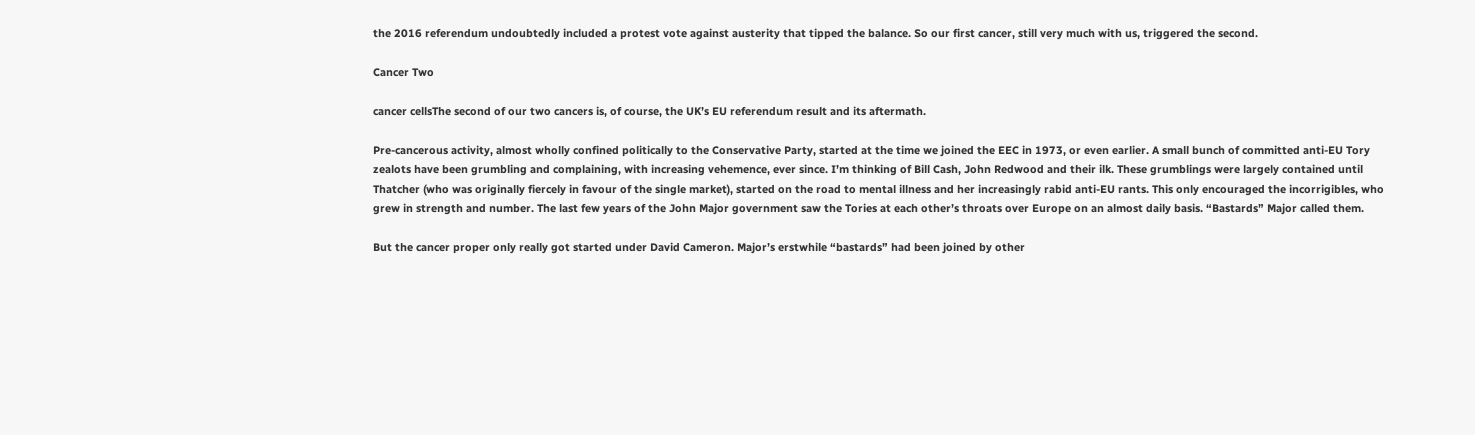the 2016 referendum undoubtedly included a protest vote against austerity that tipped the balance. So our first cancer, still very much with us, triggered the second.

Cancer Two

cancer cellsThe second of our two cancers is, of course, the UK’s EU referendum result and its aftermath.

Pre-cancerous activity, almost wholly confined politically to the Conservative Party, started at the time we joined the EEC in 1973, or even earlier. A small bunch of committed anti-EU Tory zealots have been grumbling and complaining, with increasing vehemence, ever since. I’m thinking of Bill Cash, John Redwood and their ilk. These grumblings were largely contained until Thatcher (who was originally fiercely in favour of the single market), started on the road to mental illness and her increasingly rabid anti-EU rants. This only encouraged the incorrigibles, who grew in strength and number. The last few years of the John Major government saw the Tories at each other’s throats over Europe on an almost daily basis. “Bastards” Major called them.

But the cancer proper only really got started under David Cameron. Major’s erstwhile “bastards” had been joined by other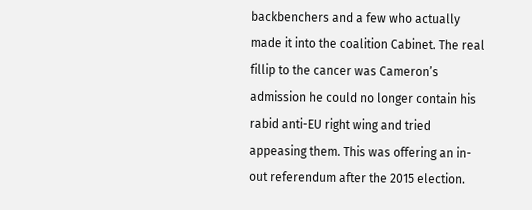backbenchers and a few who actually made it into the coalition Cabinet. The real fillip to the cancer was Cameron’s admission he could no longer contain his rabid anti-EU right wing and tried appeasing them. This was offering an in-out referendum after the 2015 election.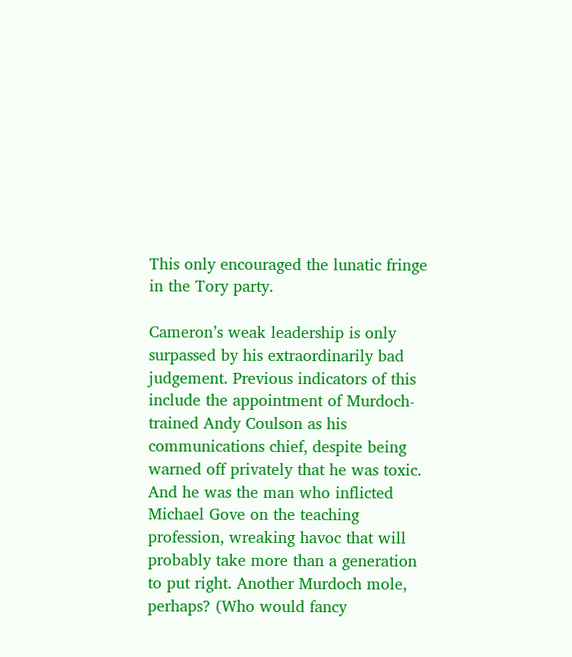This only encouraged the lunatic fringe in the Tory party.

Cameron’s weak leadership is only surpassed by his extraordinarily bad judgement. Previous indicators of this include the appointment of Murdoch-trained Andy Coulson as his communications chief, despite being warned off privately that he was toxic. And he was the man who inflicted Michael Gove on the teaching profession, wreaking havoc that will probably take more than a generation to put right. Another Murdoch mole, perhaps? (Who would fancy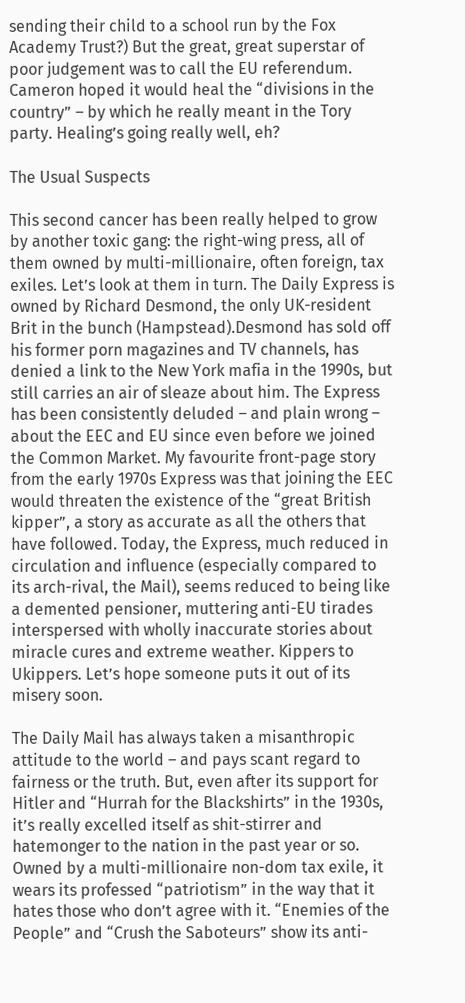sending their child to a school run by the Fox Academy Trust?) But the great, great superstar of poor judgement was to call the EU referendum. Cameron hoped it would heal the “divisions in the country” – by which he really meant in the Tory party. Healing’s going really well, eh?

The Usual Suspects

This second cancer has been really helped to grow by another toxic gang: the right-wing press, all of them owned by multi-millionaire, often foreign, tax exiles. Let’s look at them in turn. The Daily Express is owned by Richard Desmond, the only UK-resident Brit in the bunch (Hampstead).Desmond has sold off his former porn magazines and TV channels, has denied a link to the New York mafia in the 1990s, but still carries an air of sleaze about him. The Express has been consistently deluded – and plain wrong – about the EEC and EU since even before we joined the Common Market. My favourite front-page story from the early 1970s Express was that joining the EEC would threaten the existence of the “great British kipper”, a story as accurate as all the others that have followed. Today, the Express, much reduced in circulation and influence (especially compared to its arch-rival, the Mail), seems reduced to being like a demented pensioner, muttering anti-EU tirades interspersed with wholly inaccurate stories about miracle cures and extreme weather. Kippers to Ukippers. Let’s hope someone puts it out of its misery soon.

The Daily Mail has always taken a misanthropic attitude to the world – and pays scant regard to fairness or the truth. But, even after its support for Hitler and “Hurrah for the Blackshirts” in the 1930s, it’s really excelled itself as shit-stirrer and hatemonger to the nation in the past year or so. Owned by a multi-millionaire non-dom tax exile, it wears its professed “patriotism” in the way that it hates those who don’t agree with it. “Enemies of the People” and “Crush the Saboteurs” show its anti-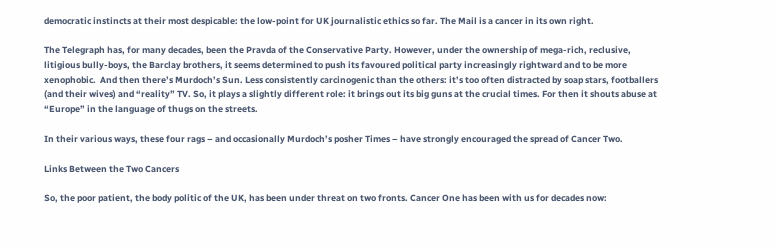democratic instincts at their most despicable: the low-point for UK journalistic ethics so far. The Mail is a cancer in its own right.

The Telegraph has, for many decades, been the Pravda of the Conservative Party. However, under the ownership of mega-rich, reclusive, litigious bully-boys, the Barclay brothers, it seems determined to push its favoured political party increasingly rightward and to be more xenophobic.  And then there’s Murdoch’s Sun. Less consistently carcinogenic than the others: it’s too often distracted by soap stars, footballers (and their wives) and “reality” TV. So, it plays a slightly different role: it brings out its big guns at the crucial times. For then it shouts abuse at “Europe” in the language of thugs on the streets.

In their various ways, these four rags – and occasionally Murdoch’s posher Times – have strongly encouraged the spread of Cancer Two.

Links Between the Two Cancers

So, the poor patient, the body politic of the UK, has been under threat on two fronts. Cancer One has been with us for decades now: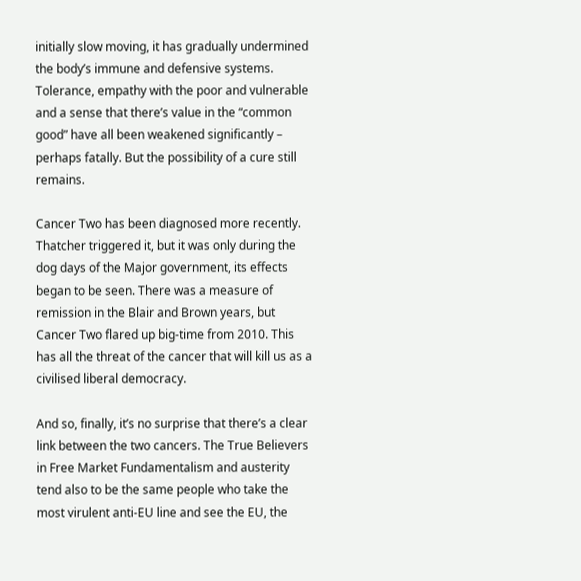initially slow moving, it has gradually undermined the body’s immune and defensive systems. Tolerance, empathy with the poor and vulnerable and a sense that there’s value in the “common good” have all been weakened significantly – perhaps fatally. But the possibility of a cure still remains.

Cancer Two has been diagnosed more recently. Thatcher triggered it, but it was only during the dog days of the Major government, its effects began to be seen. There was a measure of remission in the Blair and Brown years, but Cancer Two flared up big-time from 2010. This has all the threat of the cancer that will kill us as a civilised liberal democracy.

And so, finally, it’s no surprise that there’s a clear link between the two cancers. The True Believers in Free Market Fundamentalism and austerity tend also to be the same people who take the most virulent anti-EU line and see the EU, the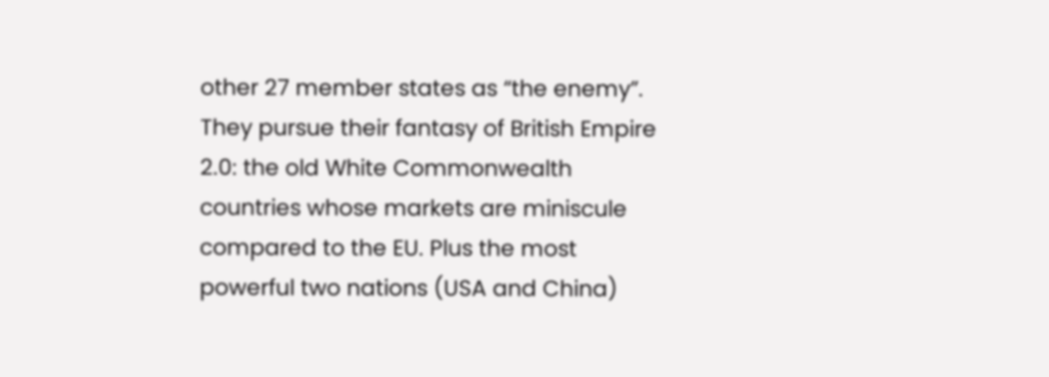other 27 member states as “the enemy”. They pursue their fantasy of British Empire 2.0: the old White Commonwealth countries whose markets are miniscule compared to the EU. Plus the most powerful two nations (USA and China)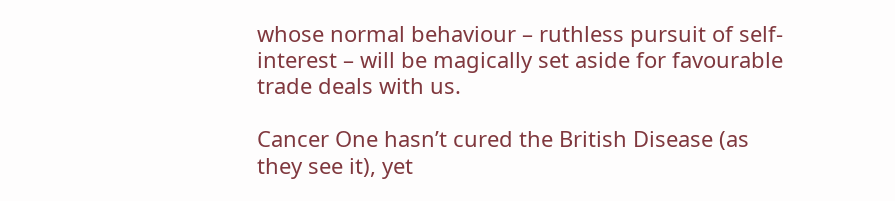whose normal behaviour – ruthless pursuit of self-interest – will be magically set aside for favourable trade deals with us.

Cancer One hasn’t cured the British Disease (as they see it), yet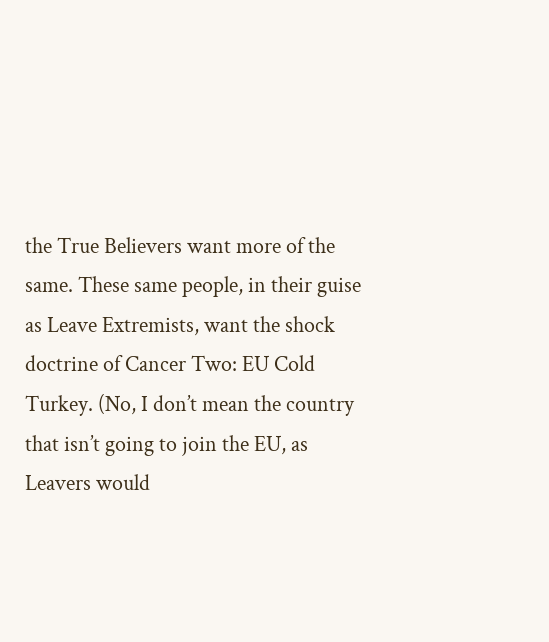the True Believers want more of the same. These same people, in their guise as Leave Extremists, want the shock doctrine of Cancer Two: EU Cold Turkey. (No, I don’t mean the country that isn’t going to join the EU, as Leavers would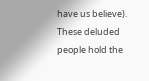have us believe). These deluded people hold the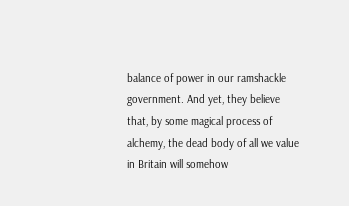balance of power in our ramshackle government. And yet, they believe that, by some magical process of alchemy, the dead body of all we value in Britain will somehow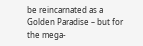be reincarnated as a Golden Paradise – but for the mega-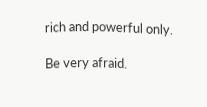rich and powerful only.

Be very afraid.